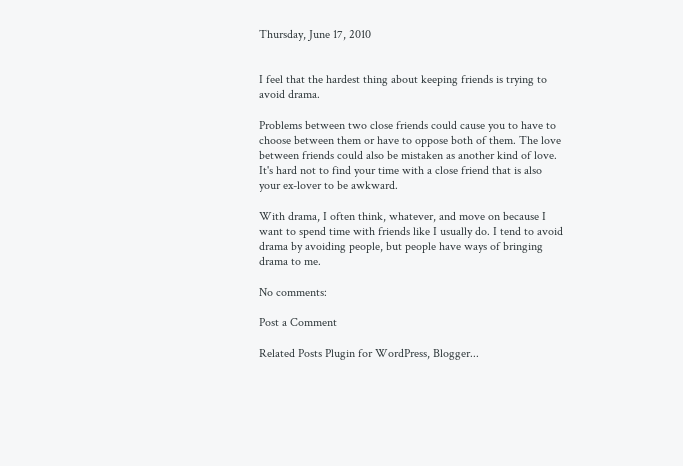Thursday, June 17, 2010


I feel that the hardest thing about keeping friends is trying to avoid drama.

Problems between two close friends could cause you to have to choose between them or have to oppose both of them. The love between friends could also be mistaken as another kind of love. It's hard not to find your time with a close friend that is also your ex-lover to be awkward.

With drama, I often think, whatever, and move on because I want to spend time with friends like I usually do. I tend to avoid drama by avoiding people, but people have ways of bringing drama to me.

No comments:

Post a Comment

Related Posts Plugin for WordPress, Blogger...